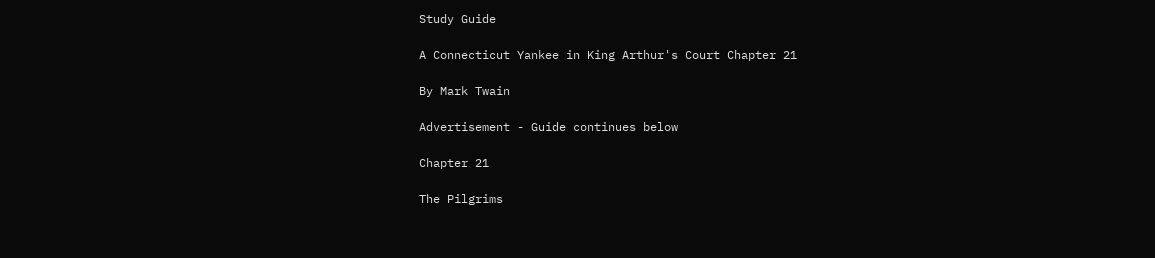Study Guide

A Connecticut Yankee in King Arthur's Court Chapter 21

By Mark Twain

Advertisement - Guide continues below

Chapter 21

The Pilgrims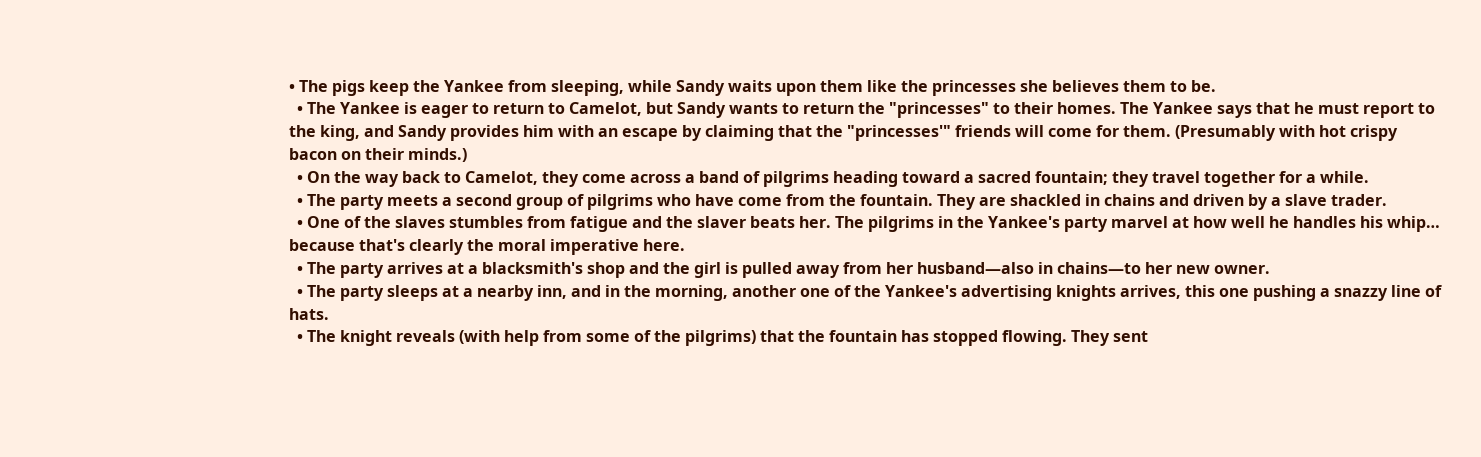• The pigs keep the Yankee from sleeping, while Sandy waits upon them like the princesses she believes them to be.
  • The Yankee is eager to return to Camelot, but Sandy wants to return the "princesses" to their homes. The Yankee says that he must report to the king, and Sandy provides him with an escape by claiming that the "princesses'" friends will come for them. (Presumably with hot crispy bacon on their minds.)
  • On the way back to Camelot, they come across a band of pilgrims heading toward a sacred fountain; they travel together for a while.
  • The party meets a second group of pilgrims who have come from the fountain. They are shackled in chains and driven by a slave trader.
  • One of the slaves stumbles from fatigue and the slaver beats her. The pilgrims in the Yankee's party marvel at how well he handles his whip… because that's clearly the moral imperative here.
  • The party arrives at a blacksmith's shop and the girl is pulled away from her husband—also in chains—to her new owner.
  • The party sleeps at a nearby inn, and in the morning, another one of the Yankee's advertising knights arrives, this one pushing a snazzy line of hats.
  • The knight reveals (with help from some of the pilgrims) that the fountain has stopped flowing. They sent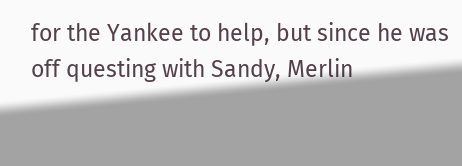for the Yankee to help, but since he was off questing with Sandy, Merlin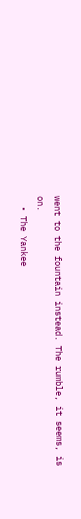went to the fountain instead. The rumble, it seems, is on.
  • The Yankee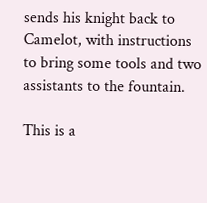sends his knight back to Camelot, with instructions to bring some tools and two assistants to the fountain.

This is a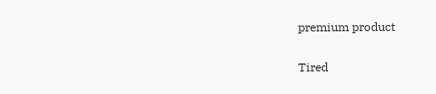premium product

Tired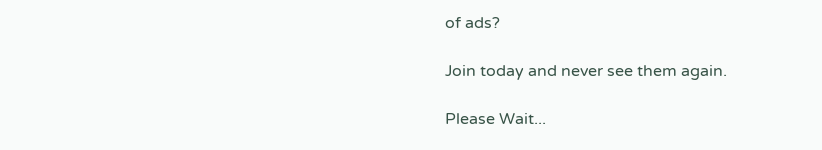of ads?

Join today and never see them again.

Please Wait...